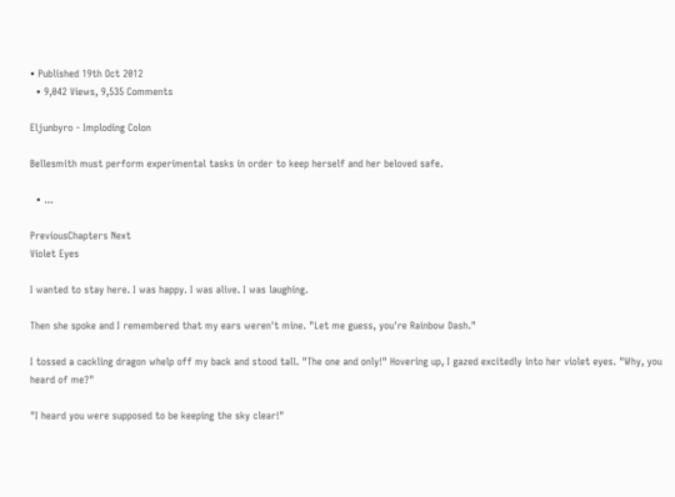• Published 19th Oct 2012
  • 9,042 Views, 9,535 Comments

Eljunbyro - Imploding Colon

Bellesmith must perform experimental tasks in order to keep herself and her beloved safe.

  • ...

PreviousChapters Next
Violet Eyes

I wanted to stay here. I was happy. I was alive. I was laughing.

Then she spoke and I remembered that my ears weren't mine. "Let me guess, you're Rainbow Dash."

I tossed a cackling dragon whelp off my back and stood tall. "The one and only!" Hovering up, I gazed excitedly into her violet eyes. "Why, you heard of me?"

"I heard you were supposed to be keeping the sky clear!"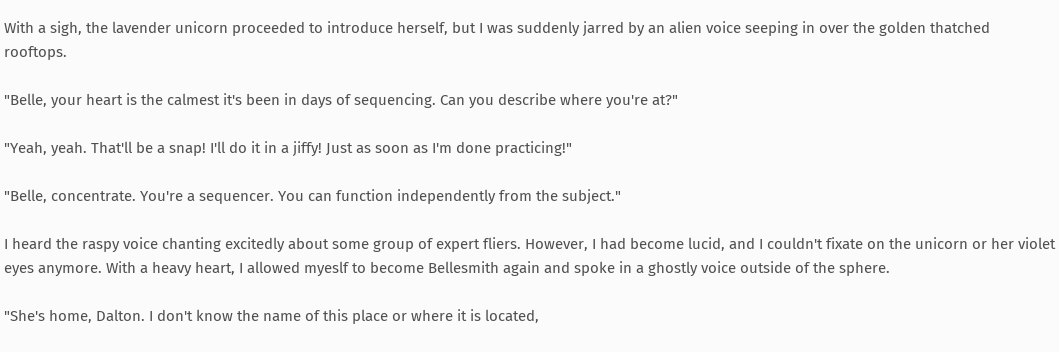With a sigh, the lavender unicorn proceeded to introduce herself, but I was suddenly jarred by an alien voice seeping in over the golden thatched rooftops.

"Belle, your heart is the calmest it's been in days of sequencing. Can you describe where you're at?"

"Yeah, yeah. That'll be a snap! I'll do it in a jiffy! Just as soon as I'm done practicing!"

"Belle, concentrate. You're a sequencer. You can function independently from the subject."

I heard the raspy voice chanting excitedly about some group of expert fliers. However, I had become lucid, and I couldn't fixate on the unicorn or her violet eyes anymore. With a heavy heart, I allowed myeslf to become Bellesmith again and spoke in a ghostly voice outside of the sphere.

"She's home, Dalton. I don't know the name of this place or where it is located,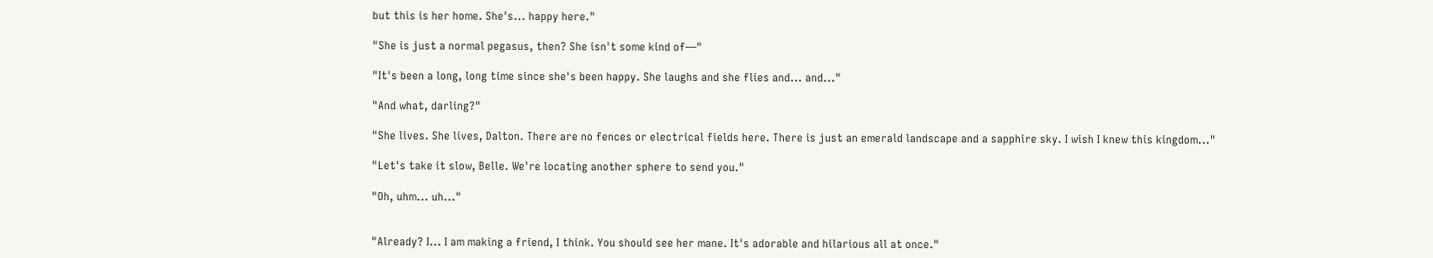but this is her home. She's... happy here."

"She is just a normal pegasus, then? She isn't some kind of—"

"It's been a long, long time since she's been happy. She laughs and she flies and... and..."

"And what, darling?"

"She lives. She lives, Dalton. There are no fences or electrical fields here. There is just an emerald landscape and a sapphire sky. I wish I knew this kingdom..."

"Let's take it slow, Belle. We're locating another sphere to send you."

"Oh, uhm... uh..."


"Already? I... I am making a friend, I think. You should see her mane. It's adorable and hilarious all at once."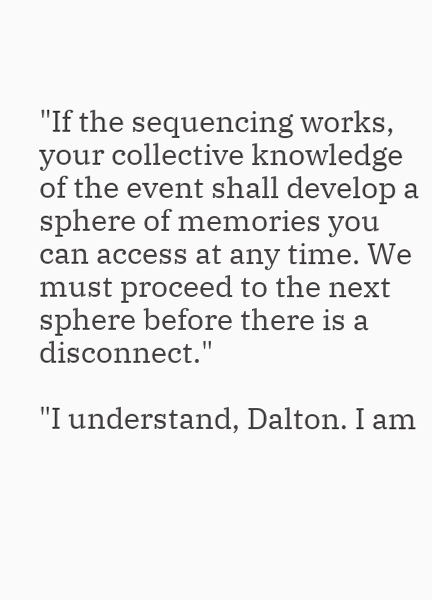"If the sequencing works, your collective knowledge of the event shall develop a sphere of memories you can access at any time. We must proceed to the next sphere before there is a disconnect."

"I understand, Dalton. I am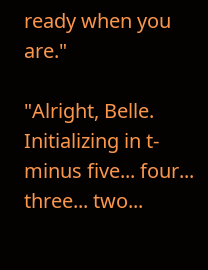ready when you are."

"Alright, Belle. Initializing in t-minus five... four... three... two...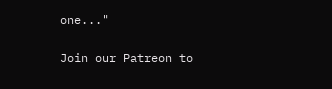one..."

Join our Patreon to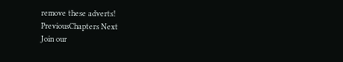remove these adverts!
PreviousChapters Next
Join our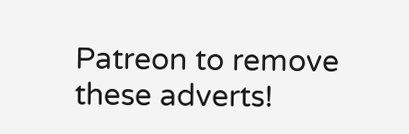Patreon to remove these adverts!